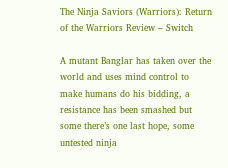The Ninja Saviors (Warriors): Return of the Warriors Review – Switch

A mutant Banglar has taken over the world and uses mind control to make humans do his bidding, a resistance has been smashed but some there’s one last hope, some untested ninja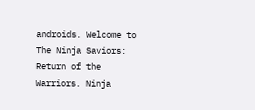androids. Welcome to The Ninja Saviors: Return of the Warriors. Ninja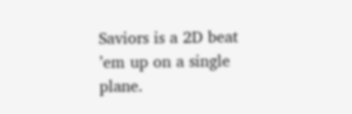Saviors is a 2D beat ’em up on a single plane.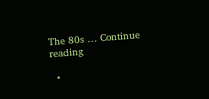The 80s … Continue reading

  •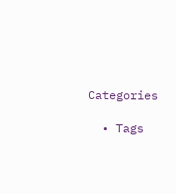Categories

  • Tags